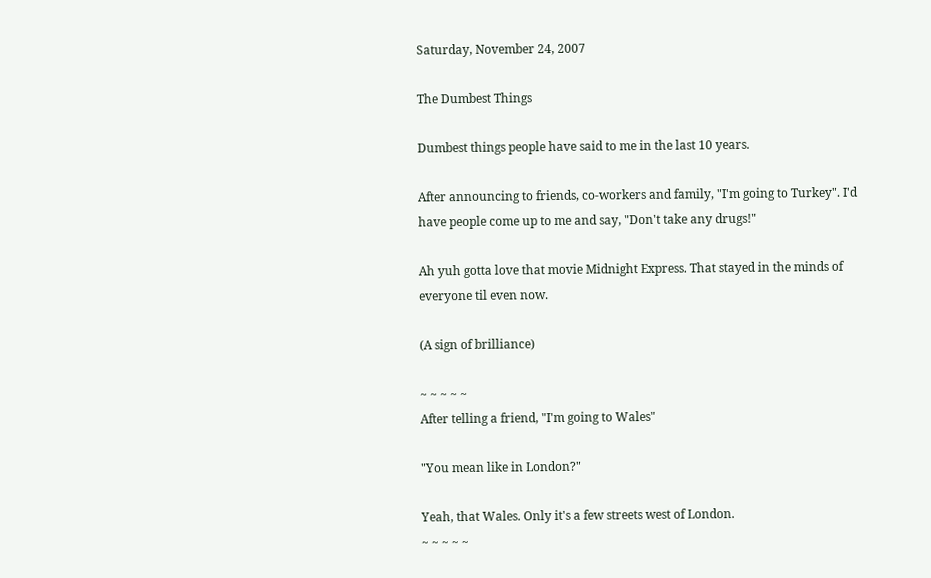Saturday, November 24, 2007

The Dumbest Things

Dumbest things people have said to me in the last 10 years.

After announcing to friends, co-workers and family, "I'm going to Turkey". I'd have people come up to me and say, "Don't take any drugs!"

Ah yuh gotta love that movie Midnight Express. That stayed in the minds of everyone til even now.

(A sign of brilliance)

~ ~ ~ ~ ~
After telling a friend, "I'm going to Wales"

"You mean like in London?"

Yeah, that Wales. Only it's a few streets west of London.
~ ~ ~ ~ ~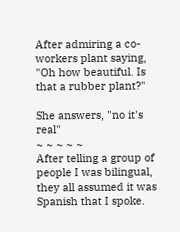After admiring a co-workers plant saying, "Oh how beautiful. Is that a rubber plant?"

She answers, "no it's real"
~ ~ ~ ~ ~
After telling a group of people I was bilingual, they all assumed it was Spanish that I spoke.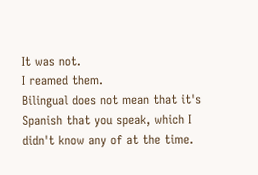It was not.
I reamed them.
Bilingual does not mean that it's Spanish that you speak, which I didn't know any of at the time.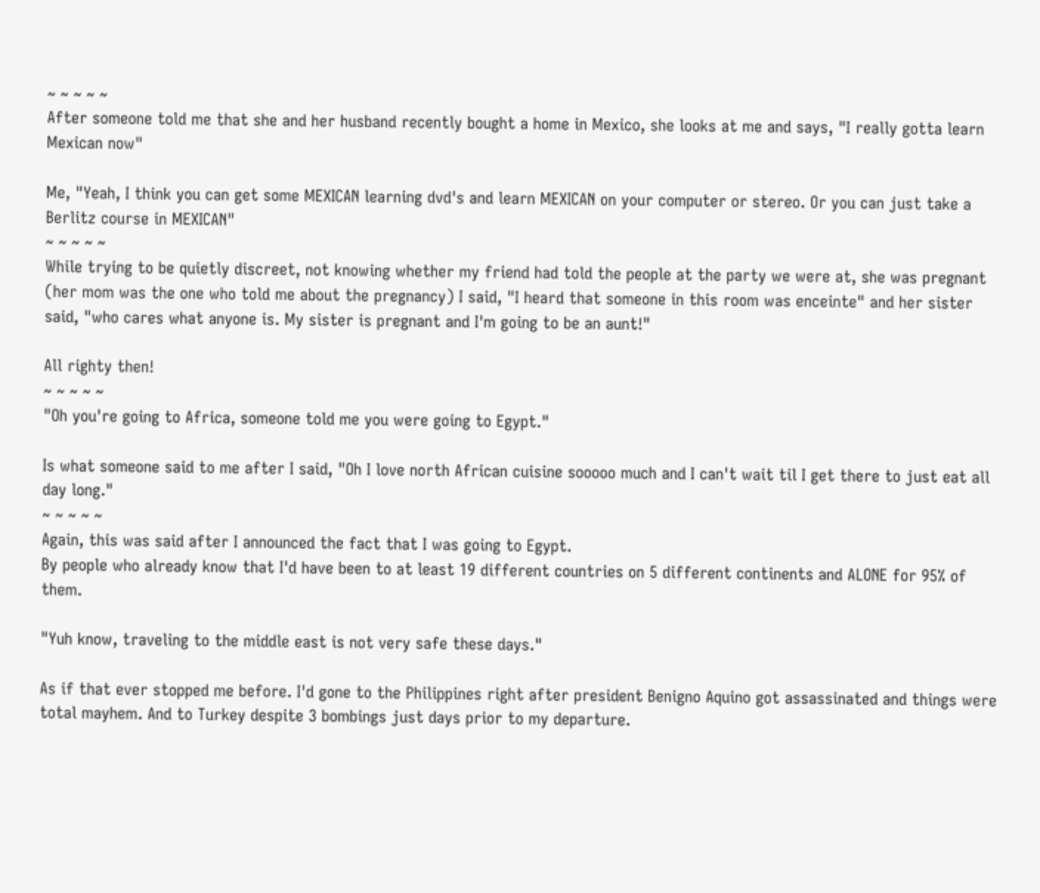~ ~ ~ ~ ~
After someone told me that she and her husband recently bought a home in Mexico, she looks at me and says, "I really gotta learn Mexican now"

Me, "Yeah, I think you can get some MEXICAN learning dvd's and learn MEXICAN on your computer or stereo. Or you can just take a Berlitz course in MEXICAN"
~ ~ ~ ~ ~
While trying to be quietly discreet, not knowing whether my friend had told the people at the party we were at, she was pregnant (her mom was the one who told me about the pregnancy) I said, "I heard that someone in this room was enceinte" and her sister said, "who cares what anyone is. My sister is pregnant and I'm going to be an aunt!"

All righty then!
~ ~ ~ ~ ~
"Oh you're going to Africa, someone told me you were going to Egypt."

Is what someone said to me after I said, "Oh I love north African cuisine sooooo much and I can't wait til I get there to just eat all day long."
~ ~ ~ ~ ~
Again, this was said after I announced the fact that I was going to Egypt.
By people who already know that I'd have been to at least 19 different countries on 5 different continents and ALONE for 95% of them.

"Yuh know, traveling to the middle east is not very safe these days."

As if that ever stopped me before. I'd gone to the Philippines right after president Benigno Aquino got assassinated and things were total mayhem. And to Turkey despite 3 bombings just days prior to my departure.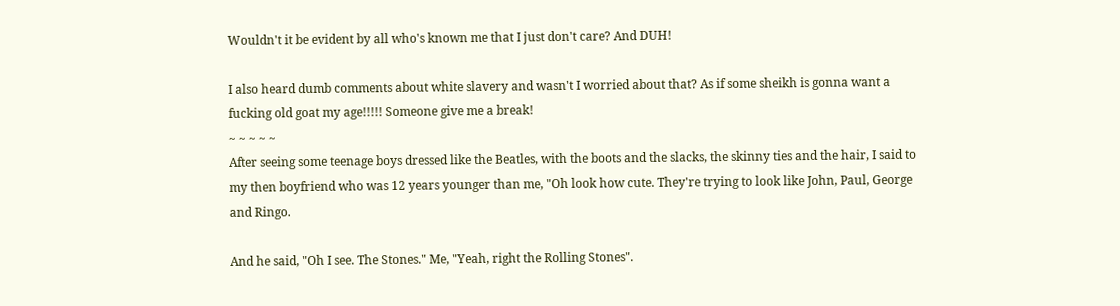Wouldn't it be evident by all who's known me that I just don't care? And DUH!

I also heard dumb comments about white slavery and wasn't I worried about that? As if some sheikh is gonna want a fucking old goat my age!!!!! Someone give me a break!
~ ~ ~ ~ ~
After seeing some teenage boys dressed like the Beatles, with the boots and the slacks, the skinny ties and the hair, I said to my then boyfriend who was 12 years younger than me, "Oh look how cute. They're trying to look like John, Paul, George and Ringo.

And he said, "Oh I see. The Stones." Me, "Yeah, right the Rolling Stones".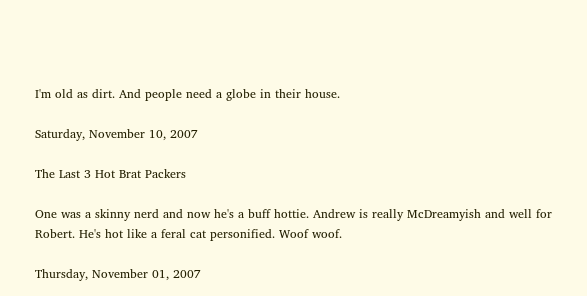I'm old as dirt. And people need a globe in their house.

Saturday, November 10, 2007

The Last 3 Hot Brat Packers

One was a skinny nerd and now he's a buff hottie. Andrew is really McDreamyish and well for Robert. He's hot like a feral cat personified. Woof woof.

Thursday, November 01, 2007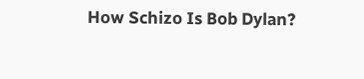How Schizo Is Bob Dylan?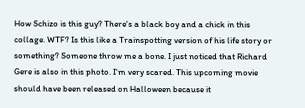How Schizo is this guy? There's a black boy and a chick in this collage. WTF? Is this like a Trainspotting version of his life story or something? Someone throw me a bone. I just noticed that Richard Gere is also in this photo. I'm very scared. This upcoming movie should have been released on Halloween because it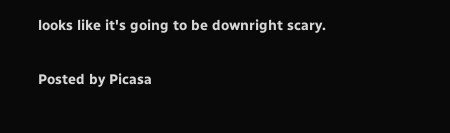looks like it's going to be downright scary.

Posted by Picasa